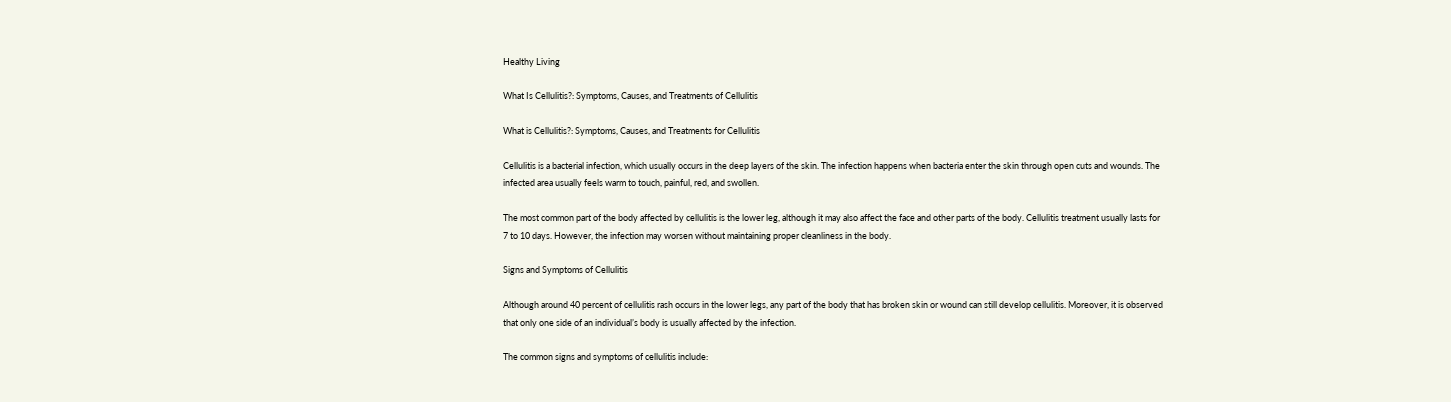Healthy Living

What Is Cellulitis?: Symptoms, Causes, and Treatments of Cellulitis

What is Cellulitis?: Symptoms, Causes, and Treatments for Cellulitis

Cellulitis is a bacterial infection, which usually occurs in the deep layers of the skin. The infection happens when bacteria enter the skin through open cuts and wounds. The infected area usually feels warm to touch, painful, red, and swollen.

The most common part of the body affected by cellulitis is the lower leg, although it may also affect the face and other parts of the body. Cellulitis treatment usually lasts for 7 to 10 days. However, the infection may worsen without maintaining proper cleanliness in the body.

Signs and Symptoms of Cellulitis

Although around 40 percent of cellulitis rash occurs in the lower legs, any part of the body that has broken skin or wound can still develop cellulitis. Moreover, it is observed that only one side of an individual’s body is usually affected by the infection.

The common signs and symptoms of cellulitis include: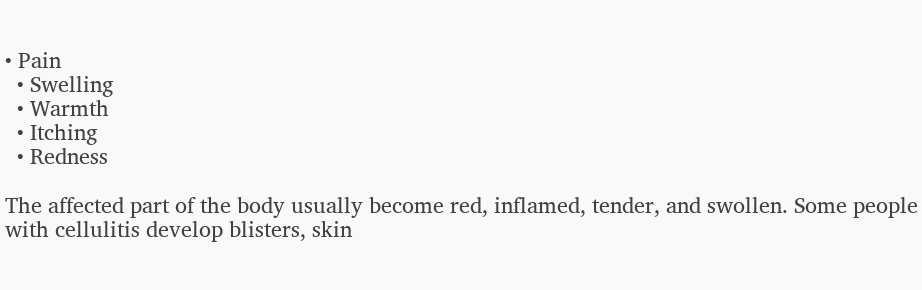• Pain
  • Swelling
  • Warmth
  • Itching
  • Redness

The affected part of the body usually become red, inflamed, tender, and swollen. Some people with cellulitis develop blisters, skin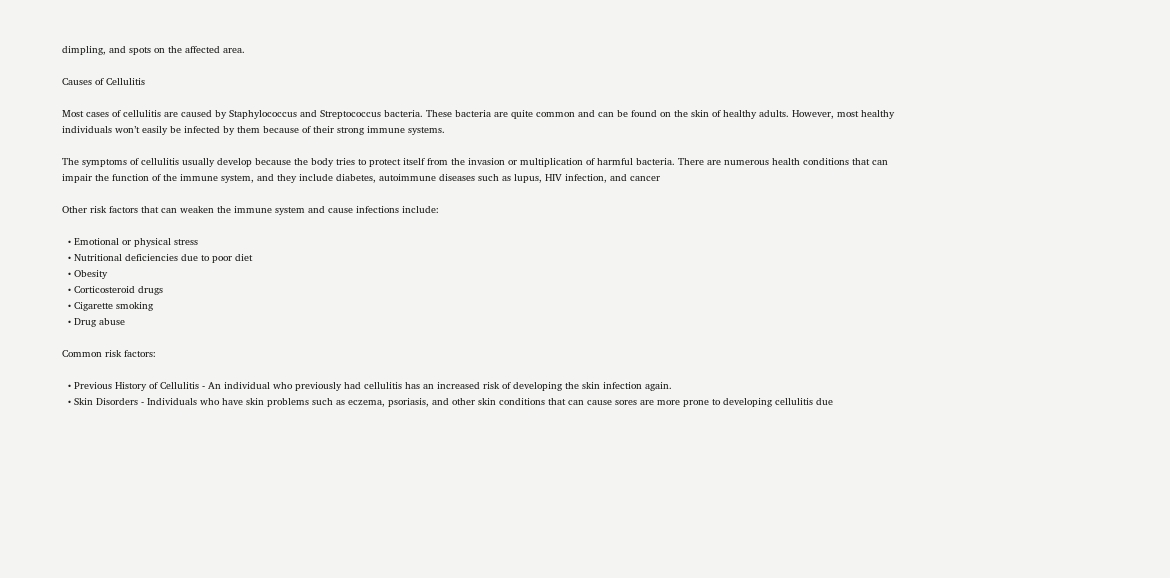dimpling, and spots on the affected area.

Causes of Cellulitis

Most cases of cellulitis are caused by Staphylococcus and Streptococcus bacteria. These bacteria are quite common and can be found on the skin of healthy adults. However, most healthy individuals won’t easily be infected by them because of their strong immune systems.

The symptoms of cellulitis usually develop because the body tries to protect itself from the invasion or multiplication of harmful bacteria. There are numerous health conditions that can impair the function of the immune system, and they include diabetes, autoimmune diseases such as lupus, HIV infection, and cancer

Other risk factors that can weaken the immune system and cause infections include:

  • Emotional or physical stress
  • Nutritional deficiencies due to poor diet
  • Obesity
  • Corticosteroid drugs
  • Cigarette smoking
  • Drug abuse

Common risk factors:

  • Previous History of Cellulitis - An individual who previously had cellulitis has an increased risk of developing the skin infection again.
  • Skin Disorders - Individuals who have skin problems such as eczema, psoriasis, and other skin conditions that can cause sores are more prone to developing cellulitis due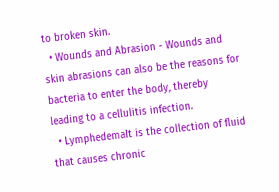to broken skin.
  • Wounds and Abrasion - Wounds and skin abrasions can also be the reasons for bacteria to enter the body, thereby leading to a cellulitis infection.
  • LymphedemaIt is the collection of fluid that causes chronic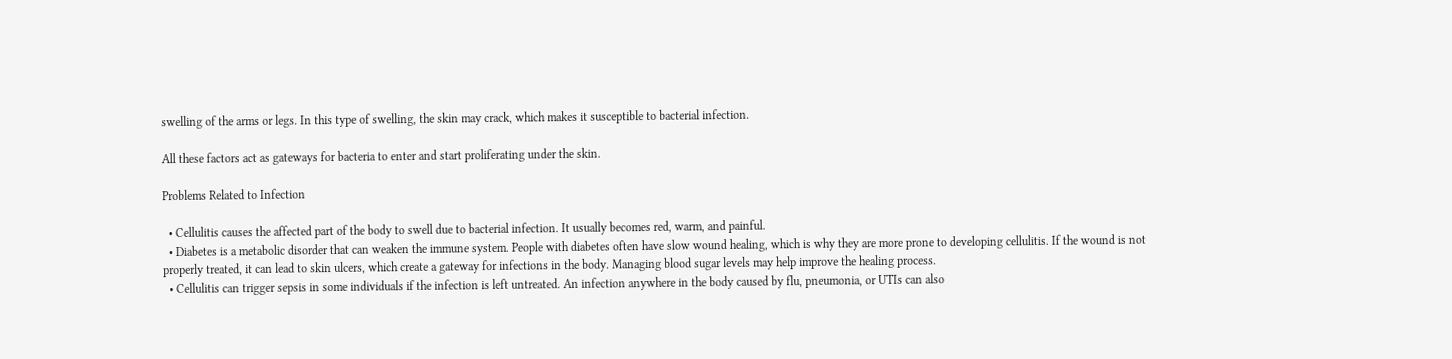swelling of the arms or legs. In this type of swelling, the skin may crack, which makes it susceptible to bacterial infection.

All these factors act as gateways for bacteria to enter and start proliferating under the skin.

Problems Related to Infection

  • Cellulitis causes the affected part of the body to swell due to bacterial infection. It usually becomes red, warm, and painful.
  • Diabetes is a metabolic disorder that can weaken the immune system. People with diabetes often have slow wound healing, which is why they are more prone to developing cellulitis. If the wound is not properly treated, it can lead to skin ulcers, which create a gateway for infections in the body. Managing blood sugar levels may help improve the healing process.
  • Cellulitis can trigger sepsis in some individuals if the infection is left untreated. An infection anywhere in the body caused by flu, pneumonia, or UTIs can also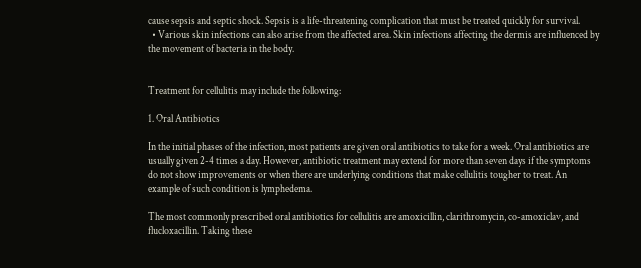cause sepsis and septic shock. Sepsis is a life-threatening complication that must be treated quickly for survival.
  • Various skin infections can also arise from the affected area. Skin infections affecting the dermis are influenced by the movement of bacteria in the body.


Treatment for cellulitis may include the following:

1. Oral Antibiotics

In the initial phases of the infection, most patients are given oral antibiotics to take for a week. Oral antibiotics are usually given 2-4 times a day. However, antibiotic treatment may extend for more than seven days if the symptoms do not show improvements or when there are underlying conditions that make cellulitis tougher to treat. An example of such condition is lymphedema.

The most commonly prescribed oral antibiotics for cellulitis are amoxicillin, clarithromycin, co-amoxiclav, and flucloxacillin. Taking these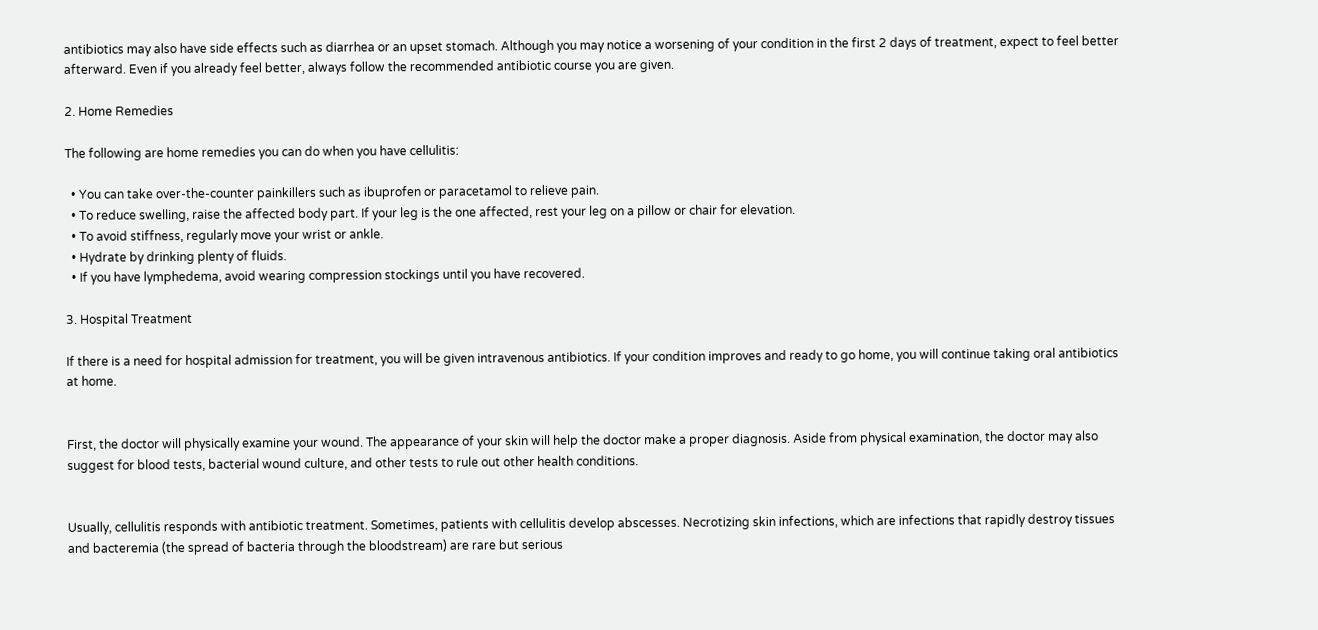antibiotics may also have side effects such as diarrhea or an upset stomach. Although you may notice a worsening of your condition in the first 2 days of treatment, expect to feel better afterward. Even if you already feel better, always follow the recommended antibiotic course you are given.

2. Home Remedies

The following are home remedies you can do when you have cellulitis:

  • You can take over-the-counter painkillers such as ibuprofen or paracetamol to relieve pain.
  • To reduce swelling, raise the affected body part. If your leg is the one affected, rest your leg on a pillow or chair for elevation.
  • To avoid stiffness, regularly move your wrist or ankle.
  • Hydrate by drinking plenty of fluids.
  • If you have lymphedema, avoid wearing compression stockings until you have recovered.

3. Hospital Treatment

If there is a need for hospital admission for treatment, you will be given intravenous antibiotics. If your condition improves and ready to go home, you will continue taking oral antibiotics at home.


First, the doctor will physically examine your wound. The appearance of your skin will help the doctor make a proper diagnosis. Aside from physical examination, the doctor may also suggest for blood tests, bacterial wound culture, and other tests to rule out other health conditions.


Usually, cellulitis responds with antibiotic treatment. Sometimes, patients with cellulitis develop abscesses. Necrotizing skin infections, which are infections that rapidly destroy tissues and bacteremia (the spread of bacteria through the bloodstream) are rare but serious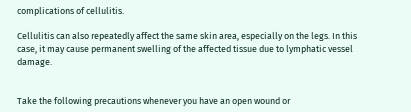complications of cellulitis.

Cellulitis can also repeatedly affect the same skin area, especially on the legs. In this case, it may cause permanent swelling of the affected tissue due to lymphatic vessel damage.


Take the following precautions whenever you have an open wound or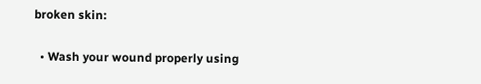broken skin:

  • Wash your wound properly using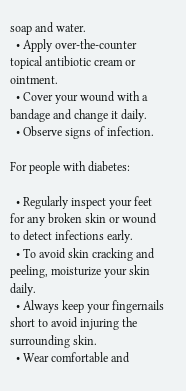soap and water.
  • Apply over-the-counter topical antibiotic cream or ointment.
  • Cover your wound with a bandage and change it daily.
  • Observe signs of infection.

For people with diabetes:

  • Regularly inspect your feet for any broken skin or wound to detect infections early.
  • To avoid skin cracking and peeling, moisturize your skin daily.
  • Always keep your fingernails short to avoid injuring the surrounding skin.
  • Wear comfortable and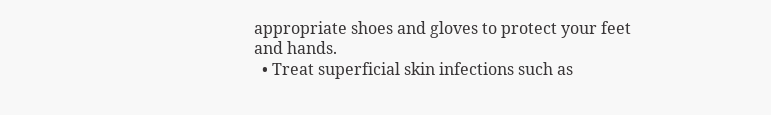appropriate shoes and gloves to protect your feet and hands.
  • Treat superficial skin infections such as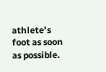athlete’s foot as soon as possible.